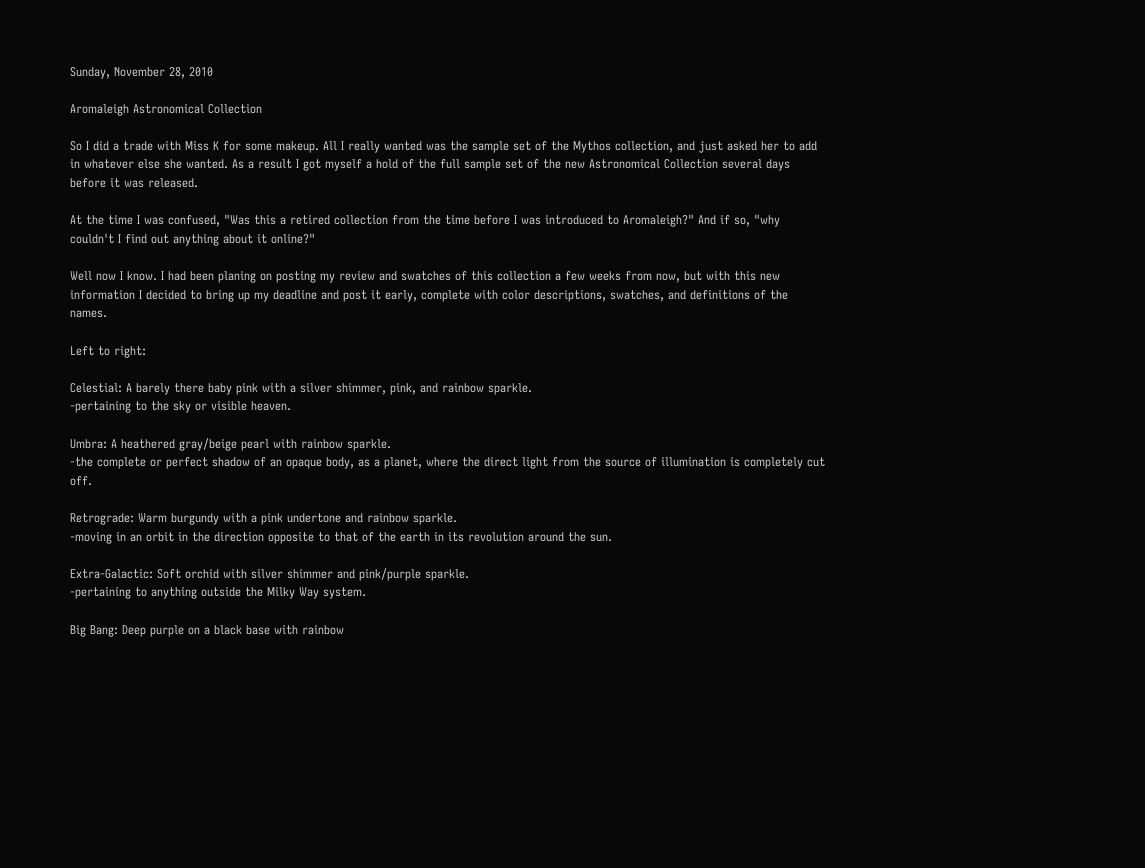Sunday, November 28, 2010

Aromaleigh Astronomical Collection

So I did a trade with Miss K for some makeup. All I really wanted was the sample set of the Mythos collection, and just asked her to add in whatever else she wanted. As a result I got myself a hold of the full sample set of the new Astronomical Collection several days before it was released.

At the time I was confused, "Was this a retired collection from the time before I was introduced to Aromaleigh?" And if so, "why couldn't I find out anything about it online?"

Well now I know. I had been planing on posting my review and swatches of this collection a few weeks from now, but with this new information I decided to bring up my deadline and post it early, complete with color descriptions, swatches, and definitions of the names.

Left to right:

Celestial: A barely there baby pink with a silver shimmer, pink, and rainbow sparkle.
-pertaining to the sky or visible heaven.

Umbra: A heathered gray/beige pearl with rainbow sparkle.
-the complete or perfect shadow of an opaque body, as a planet, where the direct light from the source of illumination is completely cut off.

Retrograde: Warm burgundy with a pink undertone and rainbow sparkle.
-moving in an orbit in the direction opposite to that of the earth in its revolution around the sun.

Extra-Galactic: Soft orchid with silver shimmer and pink/purple sparkle.
-pertaining to anything outside the Milky Way system.

Big Bang: Deep purple on a black base with rainbow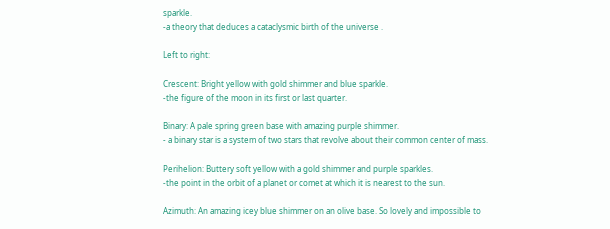sparkle.
-a theory that deduces a cataclysmic birth of the universe .

Left to right:

Crescent: Bright yellow with gold shimmer and blue sparkle.
-the figure of the moon in its first or last quarter.

Binary: A pale spring green base with amazing purple shimmer.
- a binary star is a system of two stars that revolve about their common center of mass.

Perihelion: Buttery soft yellow with a gold shimmer and purple sparkles.
-the point in the orbit of a planet or comet at which it is nearest to the sun.

Azimuth: An amazing icey blue shimmer on an olive base. So lovely and impossible to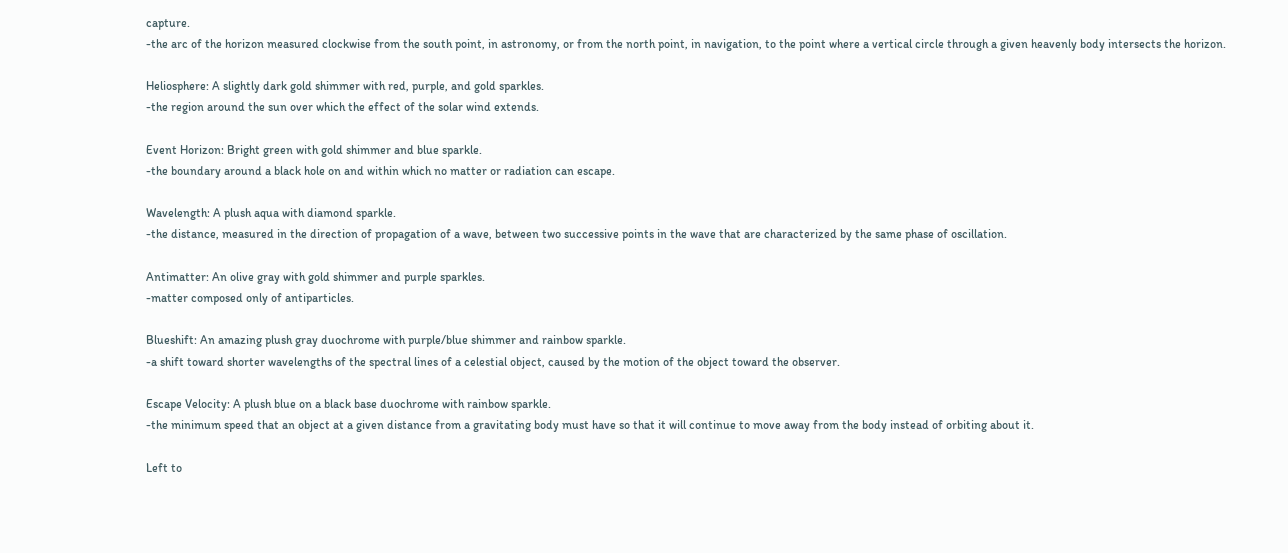capture.
-the arc of the horizon measured clockwise from the south point, in astronomy, or from the north point, in navigation, to the point where a vertical circle through a given heavenly body intersects the horizon.

Heliosphere: A slightly dark gold shimmer with red, purple, and gold sparkles.
-the region around the sun over which the effect of the solar wind extends.

Event Horizon: Bright green with gold shimmer and blue sparkle.
-the boundary around a black hole on and within which no matter or radiation can escape.

Wavelength: A plush aqua with diamond sparkle.
-the distance, measured in the direction of propagation of a wave, between two successive points in the wave that are characterized by the same phase of oscillation.

Antimatter: An olive gray with gold shimmer and purple sparkles.
-matter composed only of antiparticles.

Blueshift: An amazing plush gray duochrome with purple/blue shimmer and rainbow sparkle.
-a shift toward shorter wavelengths of the spectral lines of a celestial object, caused by the motion of the object toward the observer.

Escape Velocity: A plush blue on a black base duochrome with rainbow sparkle.
-the minimum speed that an object at a given distance from a gravitating body must have so that it will continue to move away from the body instead of orbiting about it.

Left to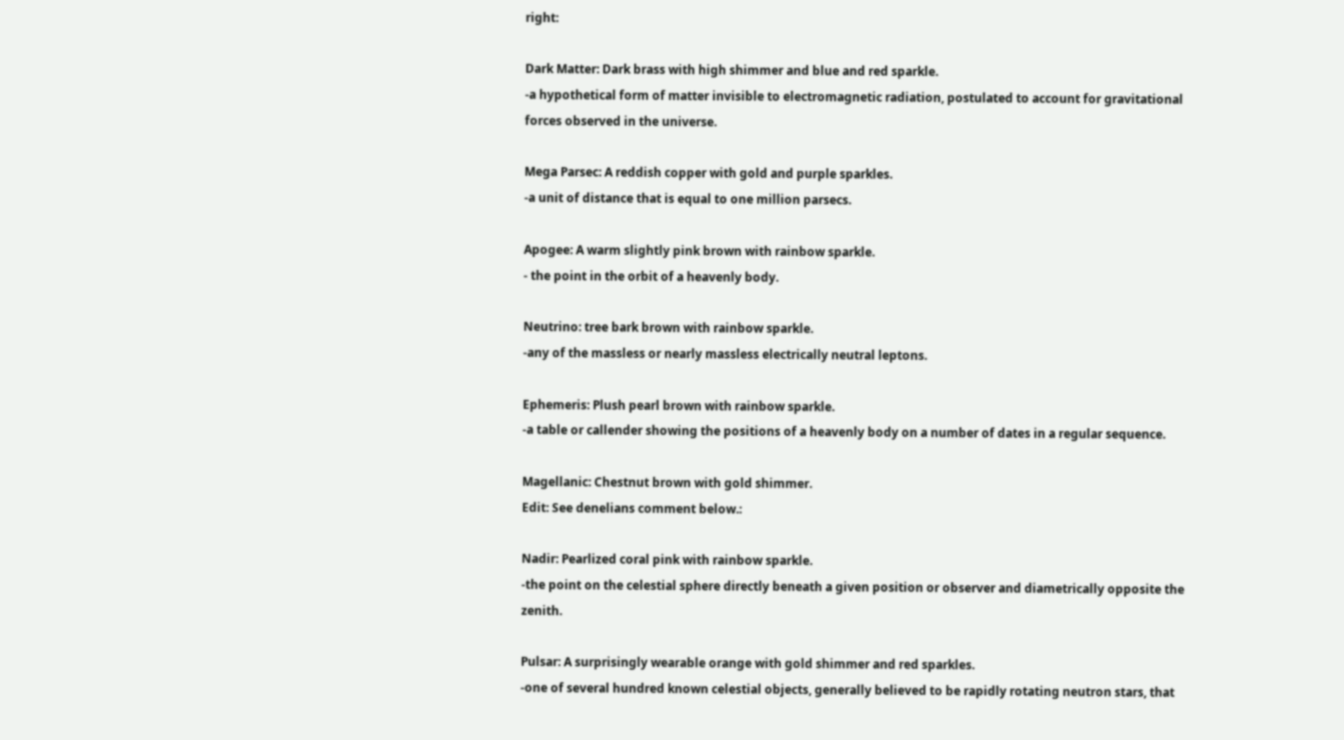right:

Dark Matter: Dark brass with high shimmer and blue and red sparkle.
-a hypothetical form of matter invisible to electromagnetic radiation, postulated to account for gravitational forces observed in the universe.

Mega Parsec: A reddish copper with gold and purple sparkles.
-a unit of distance that is equal to one million parsecs.

Apogee: A warm slightly pink brown with rainbow sparkle.
- the point in the orbit of a heavenly body.

Neutrino: tree bark brown with rainbow sparkle.
-any of the massless or nearly massless electrically neutral leptons.

Ephemeris: Plush pearl brown with rainbow sparkle.
-a table or callender showing the positions of a heavenly body on a number of dates in a regular sequence.

Magellanic: Chestnut brown with gold shimmer.
Edit: See denelians comment below.:

Nadir: Pearlized coral pink with rainbow sparkle.
-the point on the celestial sphere directly beneath a given position or observer and diametrically opposite the zenith.

Pulsar: A surprisingly wearable orange with gold shimmer and red sparkles.
-one of several hundred known celestial objects, generally believed to be rapidly rotating neutron stars, that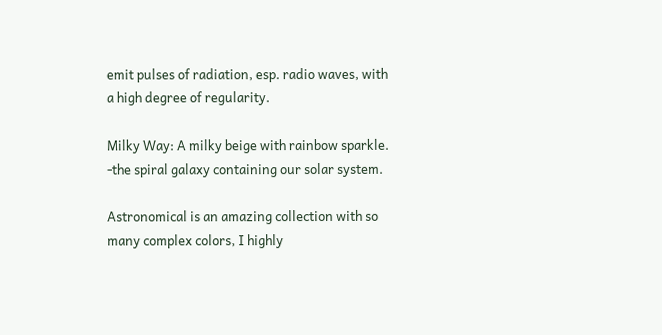emit pulses of radiation, esp. radio waves, with a high degree of regularity.

Milky Way: A milky beige with rainbow sparkle.
-the spiral galaxy containing our solar system.

Astronomical is an amazing collection with so many complex colors, I highly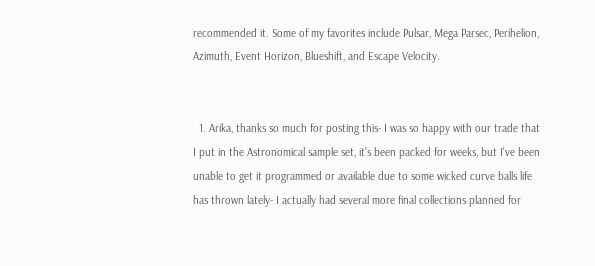recommended it. Some of my favorites include Pulsar, Mega Parsec, Perihelion, Azimuth, Event Horizon, Blueshift, and Escape Velocity.


  1. Arika, thanks so much for posting this- I was so happy with our trade that I put in the Astronomical sample set, it's been packed for weeks, but I've been unable to get it programmed or available due to some wicked curve balls life has thrown lately- I actually had several more final collections planned for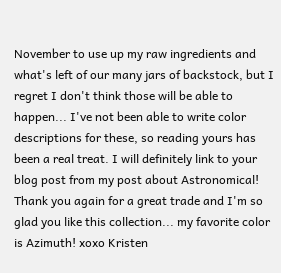November to use up my raw ingredients and what's left of our many jars of backstock, but I regret I don't think those will be able to happen... I've not been able to write color descriptions for these, so reading yours has been a real treat. I will definitely link to your blog post from my post about Astronomical! Thank you again for a great trade and I'm so glad you like this collection... my favorite color is Azimuth! xoxo Kristen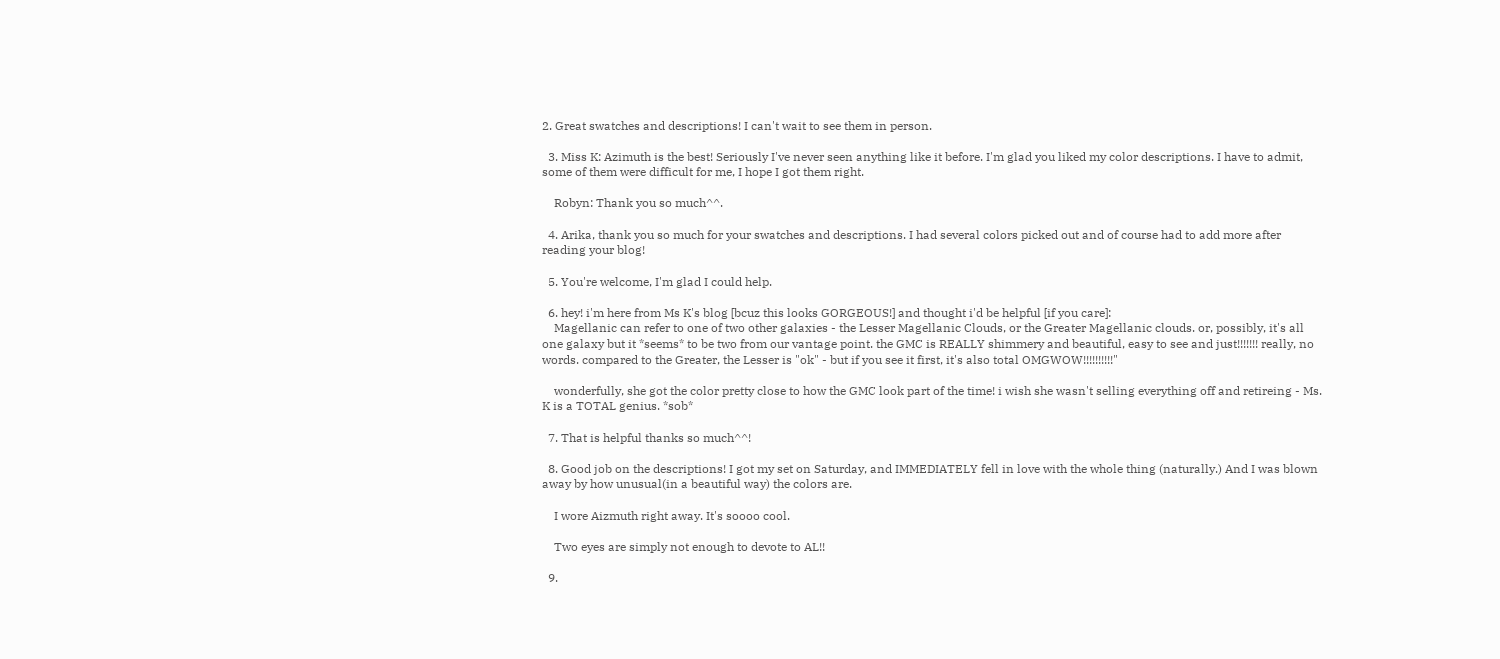2. Great swatches and descriptions! I can't wait to see them in person.

  3. Miss K: Azimuth is the best! Seriously I've never seen anything like it before. I'm glad you liked my color descriptions. I have to admit, some of them were difficult for me, I hope I got them right.

    Robyn: Thank you so much^^.

  4. Arika, thank you so much for your swatches and descriptions. I had several colors picked out and of course had to add more after reading your blog!

  5. You're welcome, I'm glad I could help.

  6. hey! i'm here from Ms K's blog [bcuz this looks GORGEOUS!] and thought i'd be helpful [if you care]:
    Magellanic can refer to one of two other galaxies - the Lesser Magellanic Clouds, or the Greater Magellanic clouds. or, possibly, it's all one galaxy but it *seems* to be two from our vantage point. the GMC is REALLY shimmery and beautiful, easy to see and just!!!!!!! really, no words. compared to the Greater, the Lesser is "ok" - but if you see it first, it's also total OMGWOW!!!!!!!!!!"

    wonderfully, she got the color pretty close to how the GMC look part of the time! i wish she wasn't selling everything off and retireing - Ms. K is a TOTAL genius. *sob*

  7. That is helpful thanks so much^^!

  8. Good job on the descriptions! I got my set on Saturday, and IMMEDIATELY fell in love with the whole thing (naturally.) And I was blown away by how unusual(in a beautiful way) the colors are.

    I wore Aizmuth right away. It's soooo cool.

    Two eyes are simply not enough to devote to AL!!

  9.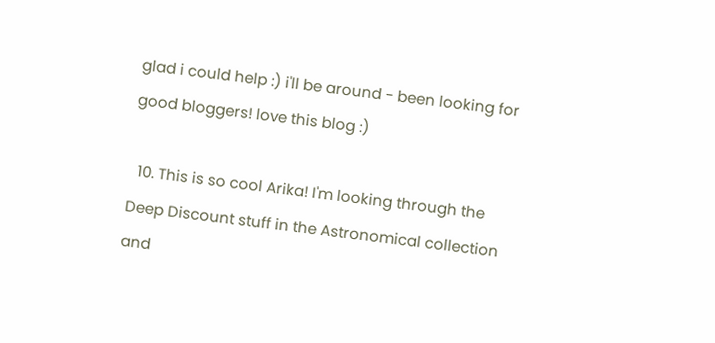glad i could help :) i'll be around - been looking for good bloggers! love this blog :)

  10. This is so cool Arika! I'm looking through the Deep Discount stuff in the Astronomical collection and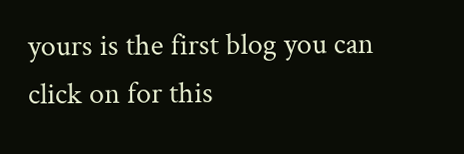yours is the first blog you can click on for this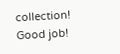collection! Good job!